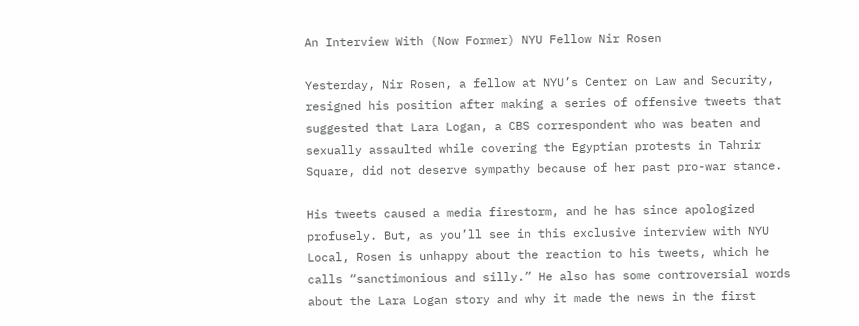An Interview With (Now Former) NYU Fellow Nir Rosen

Yesterday, Nir Rosen, a fellow at NYU’s Center on Law and Security, resigned his position after making a series of offensive tweets that suggested that Lara Logan, a CBS correspondent who was beaten and sexually assaulted while covering the Egyptian protests in Tahrir Square, did not deserve sympathy because of her past pro-war stance.

His tweets caused a media firestorm, and he has since apologized profusely. But, as you’ll see in this exclusive interview with NYU Local, Rosen is unhappy about the reaction to his tweets, which he calls “sanctimonious and silly.” He also has some controversial words about the Lara Logan story and why it made the news in the first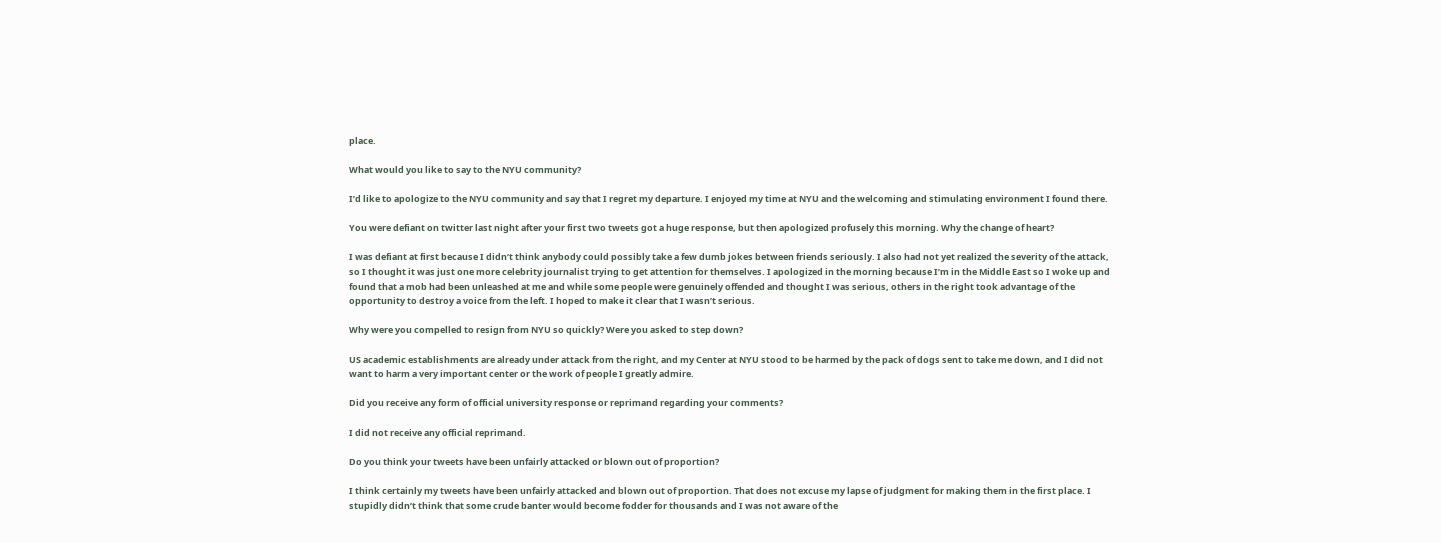place.

What would you like to say to the NYU community?

I’d like to apologize to the NYU community and say that I regret my departure. I enjoyed my time at NYU and the welcoming and stimulating environment I found there.

You were defiant on twitter last night after your first two tweets got a huge response, but then apologized profusely this morning. Why the change of heart?

I was defiant at first because I didn’t think anybody could possibly take a few dumb jokes between friends seriously. I also had not yet realized the severity of the attack, so I thought it was just one more celebrity journalist trying to get attention for themselves. I apologized in the morning because I’m in the Middle East so I woke up and found that a mob had been unleashed at me and while some people were genuinely offended and thought I was serious, others in the right took advantage of the opportunity to destroy a voice from the left. I hoped to make it clear that I wasn’t serious.

Why were you compelled to resign from NYU so quickly? Were you asked to step down?

US academic establishments are already under attack from the right, and my Center at NYU stood to be harmed by the pack of dogs sent to take me down, and I did not want to harm a very important center or the work of people I greatly admire.

Did you receive any form of official university response or reprimand regarding your comments?

I did not receive any official reprimand.

Do you think your tweets have been unfairly attacked or blown out of proportion?

I think certainly my tweets have been unfairly attacked and blown out of proportion. That does not excuse my lapse of judgment for making them in the first place. I stupidly didn’t think that some crude banter would become fodder for thousands and I was not aware of the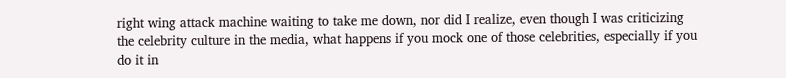right wing attack machine waiting to take me down, nor did I realize, even though I was criticizing the celebrity culture in the media, what happens if you mock one of those celebrities, especially if you do it in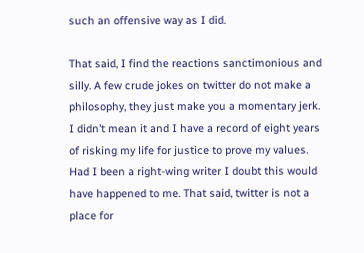such an offensive way as I did.

That said, I find the reactions sanctimonious and silly. A few crude jokes on twitter do not make a philosophy, they just make you a momentary jerk. I didn’t mean it and I have a record of eight years of risking my life for justice to prove my values. Had I been a right-wing writer I doubt this would have happened to me. That said, twitter is not a place for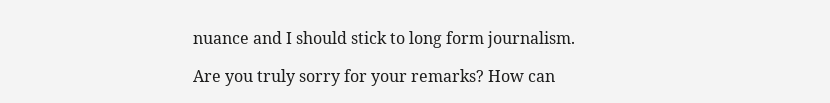nuance and I should stick to long form journalism.

Are you truly sorry for your remarks? How can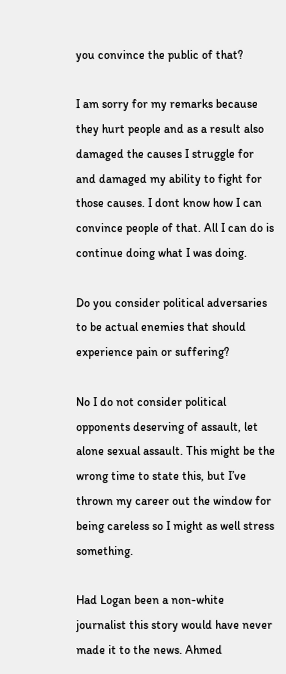you convince the public of that?

I am sorry for my remarks because they hurt people and as a result also damaged the causes I struggle for and damaged my ability to fight for those causes. I dont know how I can convince people of that. All I can do is continue doing what I was doing.

Do you consider political adversaries to be actual enemies that should experience pain or suffering?

No I do not consider political opponents deserving of assault, let alone sexual assault. This might be the wrong time to state this, but I’ve thrown my career out the window for being careless so I might as well stress something.

Had Logan been a non-white journalist this story would have never made it to the news. Ahmed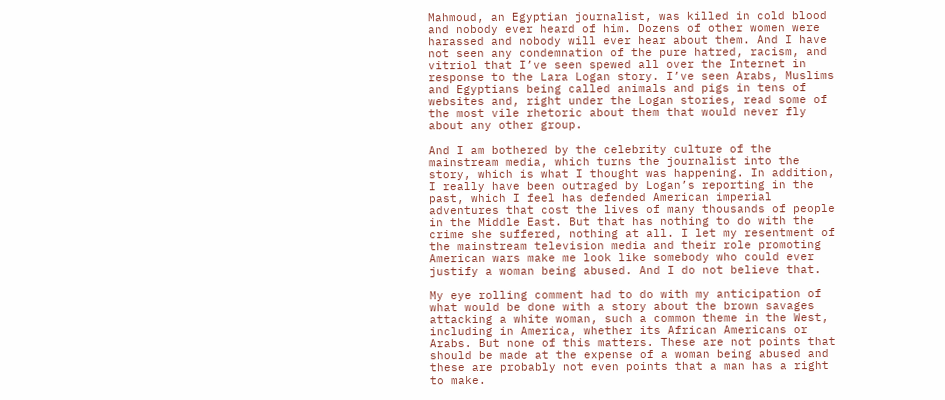Mahmoud, an Egyptian journalist, was killed in cold blood and nobody ever heard of him. Dozens of other women were harassed and nobody will ever hear about them. And I have not seen any condemnation of the pure hatred, racism, and vitriol that I’ve seen spewed all over the Internet in response to the Lara Logan story. I’ve seen Arabs, Muslims and Egyptians being called animals and pigs in tens of websites and, right under the Logan stories, read some of the most vile rhetoric about them that would never fly about any other group.

And I am bothered by the celebrity culture of the mainstream media, which turns the journalist into the story, which is what I thought was happening. In addition, I really have been outraged by Logan’s reporting in the past, which I feel has defended American imperial adventures that cost the lives of many thousands of people in the Middle East. But that has nothing to do with the crime she suffered, nothing at all. I let my resentment of the mainstream television media and their role promoting American wars make me look like somebody who could ever justify a woman being abused. And I do not believe that.

My eye rolling comment had to do with my anticipation of what would be done with a story about the brown savages attacking a white woman, such a common theme in the West, including in America, whether its African Americans or Arabs. But none of this matters. These are not points that should be made at the expense of a woman being abused and these are probably not even points that a man has a right to make.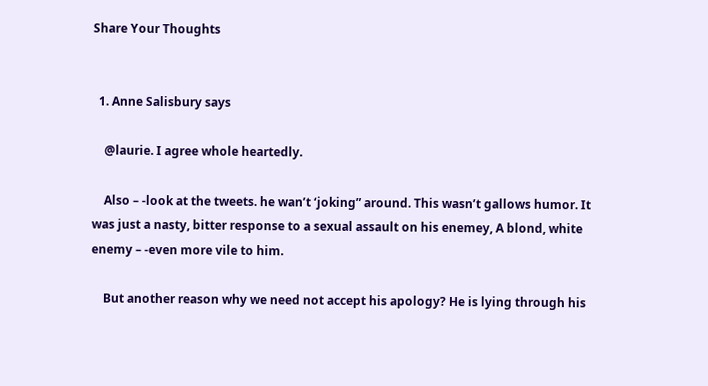Share Your Thoughts


  1. Anne Salisbury says

    @laurie. I agree whole heartedly.

    Also – -look at the tweets. he wan’t ‘joking” around. This wasn’t gallows humor. It was just a nasty, bitter response to a sexual assault on his enemey, A blond, white enemy – -even more vile to him.

    But another reason why we need not accept his apology? He is lying through his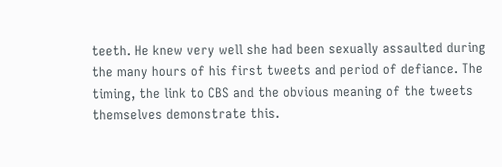teeth. He knew very well she had been sexually assaulted during the many hours of his first tweets and period of defiance. The timing, the link to CBS and the obvious meaning of the tweets themselves demonstrate this.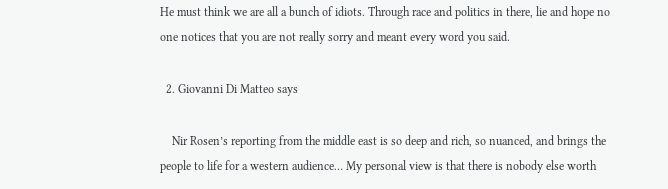He must think we are all a bunch of idiots. Through race and politics in there, lie and hope no one notices that you are not really sorry and meant every word you said.

  2. Giovanni Di Matteo says

    Nir Rosen’s reporting from the middle east is so deep and rich, so nuanced, and brings the people to life for a western audience… My personal view is that there is nobody else worth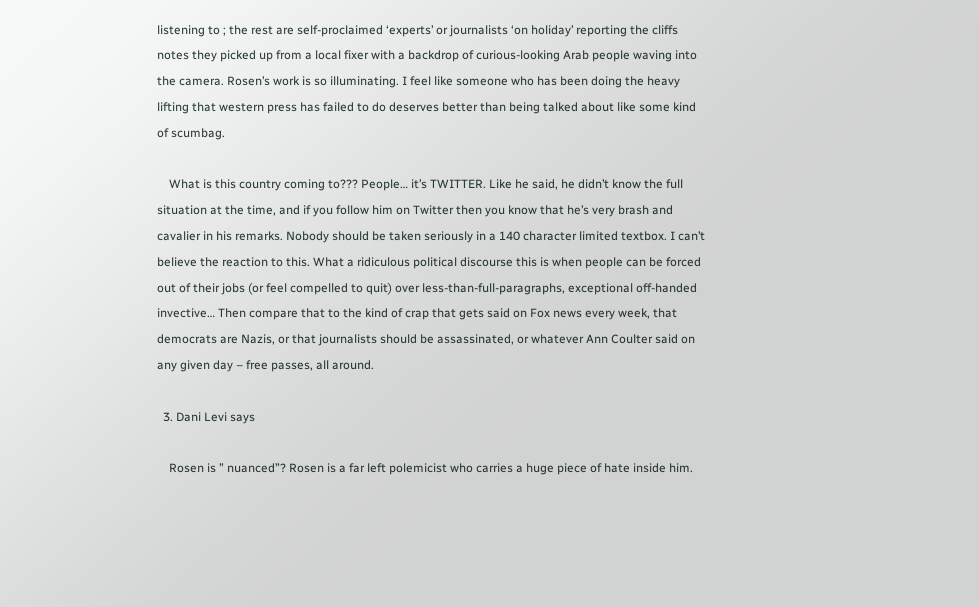listening to ; the rest are self-proclaimed ‘experts’ or journalists ‘on holiday’ reporting the cliffs notes they picked up from a local fixer with a backdrop of curious-looking Arab people waving into the camera. Rosen’s work is so illuminating. I feel like someone who has been doing the heavy lifting that western press has failed to do deserves better than being talked about like some kind of scumbag.

    What is this country coming to??? People… it’s TWITTER. Like he said, he didn’t know the full situation at the time, and if you follow him on Twitter then you know that he’s very brash and cavalier in his remarks. Nobody should be taken seriously in a 140 character limited textbox. I can’t believe the reaction to this. What a ridiculous political discourse this is when people can be forced out of their jobs (or feel compelled to quit) over less-than-full-paragraphs, exceptional off-handed invective… Then compare that to the kind of crap that gets said on Fox news every week, that democrats are Nazis, or that journalists should be assassinated, or whatever Ann Coulter said on any given day – free passes, all around.

  3. Dani Levi says

    Rosen is ” nuanced”? Rosen is a far left polemicist who carries a huge piece of hate inside him.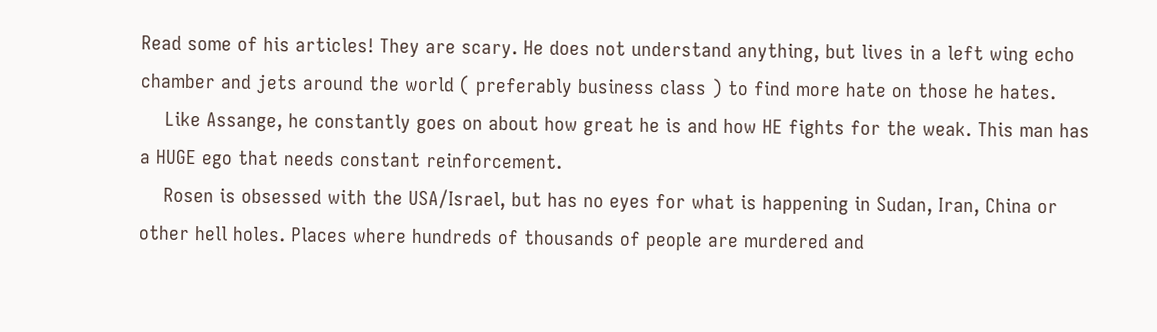Read some of his articles! They are scary. He does not understand anything, but lives in a left wing echo chamber and jets around the world ( preferably business class ) to find more hate on those he hates.
    Like Assange, he constantly goes on about how great he is and how HE fights for the weak. This man has a HUGE ego that needs constant reinforcement.
    Rosen is obsessed with the USA/Israel, but has no eyes for what is happening in Sudan, Iran, China or other hell holes. Places where hundreds of thousands of people are murdered and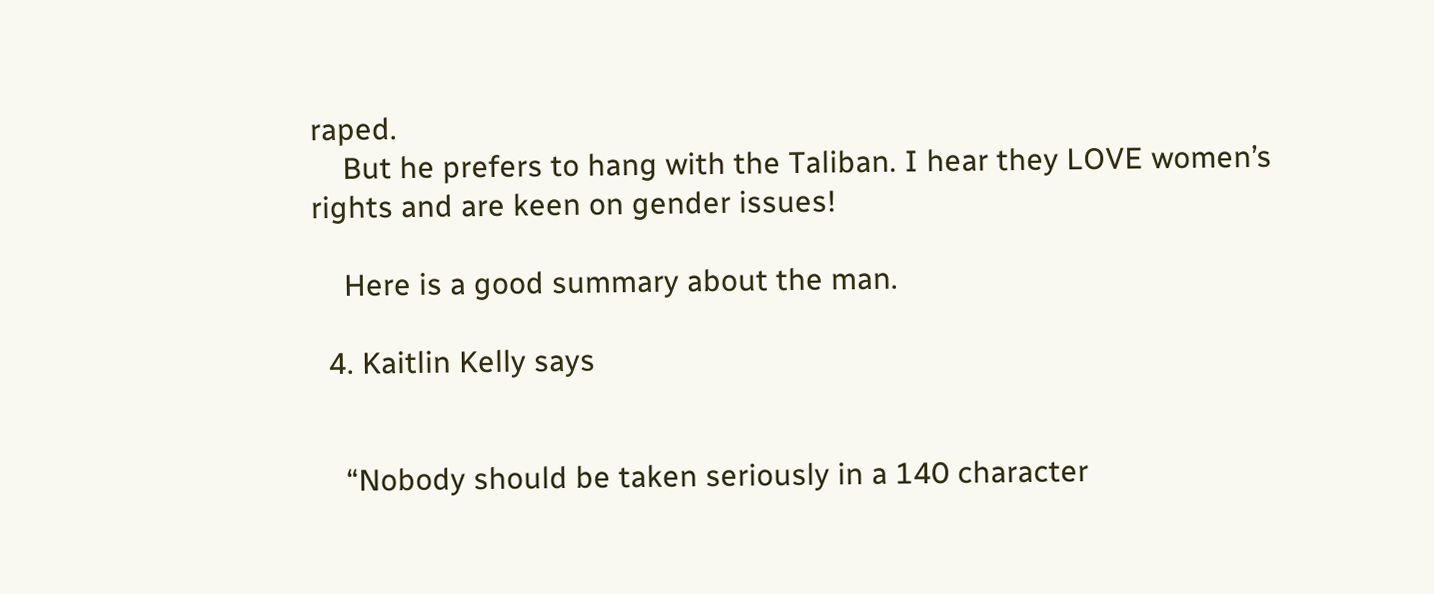raped.
    But he prefers to hang with the Taliban. I hear they LOVE women’s rights and are keen on gender issues!

    Here is a good summary about the man.

  4. Kaitlin Kelly says


    “Nobody should be taken seriously in a 140 character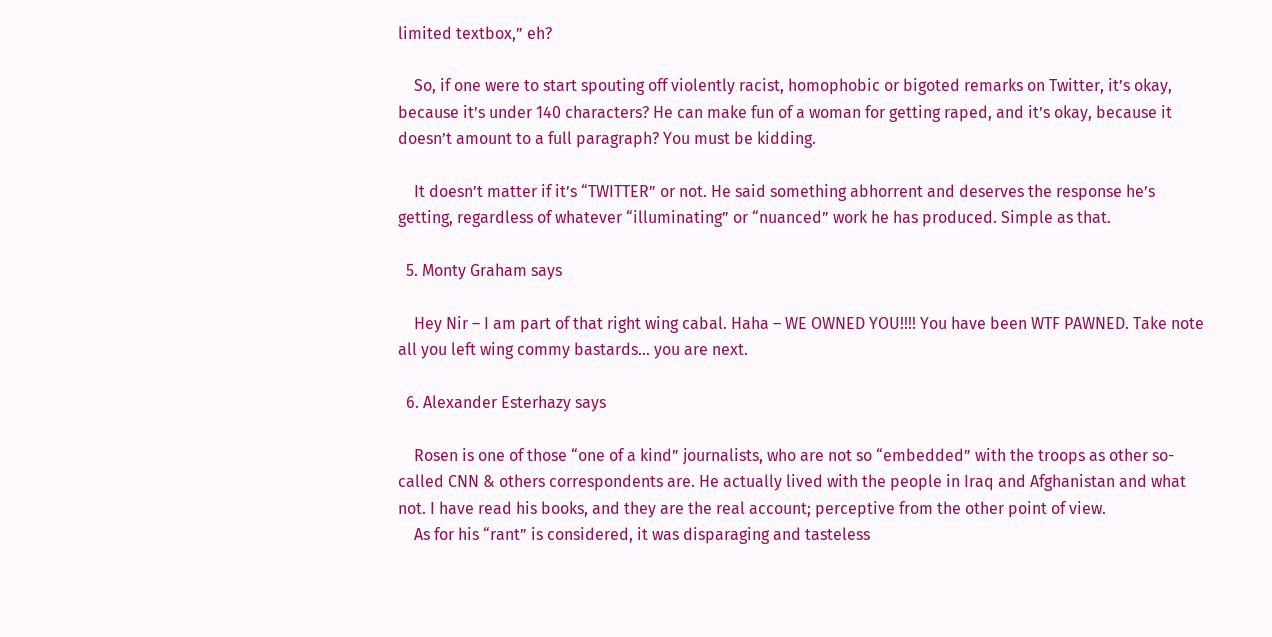limited textbox,” eh?

    So, if one were to start spouting off violently racist, homophobic or bigoted remarks on Twitter, it’s okay, because it’s under 140 characters? He can make fun of a woman for getting raped, and it’s okay, because it doesn’t amount to a full paragraph? You must be kidding.

    It doesn’t matter if it’s “TWITTER” or not. He said something abhorrent and deserves the response he’s getting, regardless of whatever “illuminating” or “nuanced” work he has produced. Simple as that.

  5. Monty Graham says

    Hey Nir – I am part of that right wing cabal. Haha – WE OWNED YOU!!!! You have been WTF PAWNED. Take note all you left wing commy bastards… you are next.

  6. Alexander Esterhazy says

    Rosen is one of those “one of a kind” journalists, who are not so “embedded” with the troops as other so-called CNN & others correspondents are. He actually lived with the people in Iraq and Afghanistan and what not. I have read his books, and they are the real account; perceptive from the other point of view.
    As for his “rant” is considered, it was disparaging and tasteless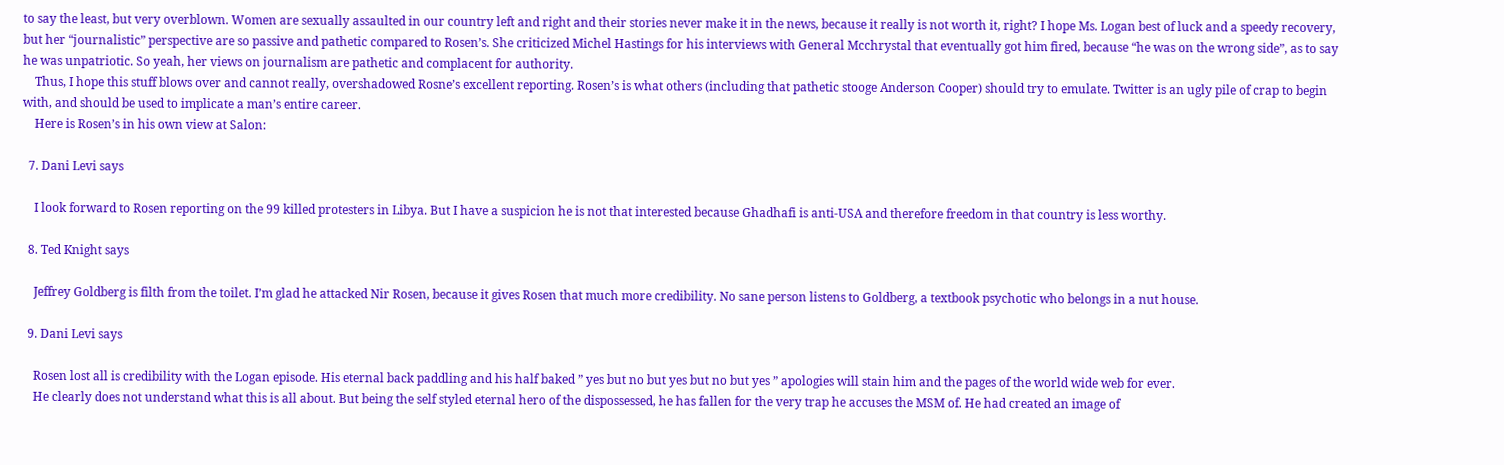to say the least, but very overblown. Women are sexually assaulted in our country left and right and their stories never make it in the news, because it really is not worth it, right? I hope Ms. Logan best of luck and a speedy recovery, but her “journalistic” perspective are so passive and pathetic compared to Rosen’s. She criticized Michel Hastings for his interviews with General Mcchrystal that eventually got him fired, because “he was on the wrong side”, as to say he was unpatriotic. So yeah, her views on journalism are pathetic and complacent for authority.
    Thus, I hope this stuff blows over and cannot really, overshadowed Rosne’s excellent reporting. Rosen’s is what others (including that pathetic stooge Anderson Cooper) should try to emulate. Twitter is an ugly pile of crap to begin with, and should be used to implicate a man’s entire career.
    Here is Rosen’s in his own view at Salon:

  7. Dani Levi says

    I look forward to Rosen reporting on the 99 killed protesters in Libya. But I have a suspicion he is not that interested because Ghadhafi is anti-USA and therefore freedom in that country is less worthy.

  8. Ted Knight says

    Jeffrey Goldberg is filth from the toilet. I’m glad he attacked Nir Rosen, because it gives Rosen that much more credibility. No sane person listens to Goldberg, a textbook psychotic who belongs in a nut house.

  9. Dani Levi says

    Rosen lost all is credibility with the Logan episode. His eternal back paddling and his half baked ” yes but no but yes but no but yes ” apologies will stain him and the pages of the world wide web for ever.
    He clearly does not understand what this is all about. But being the self styled eternal hero of the dispossessed, he has fallen for the very trap he accuses the MSM of. He had created an image of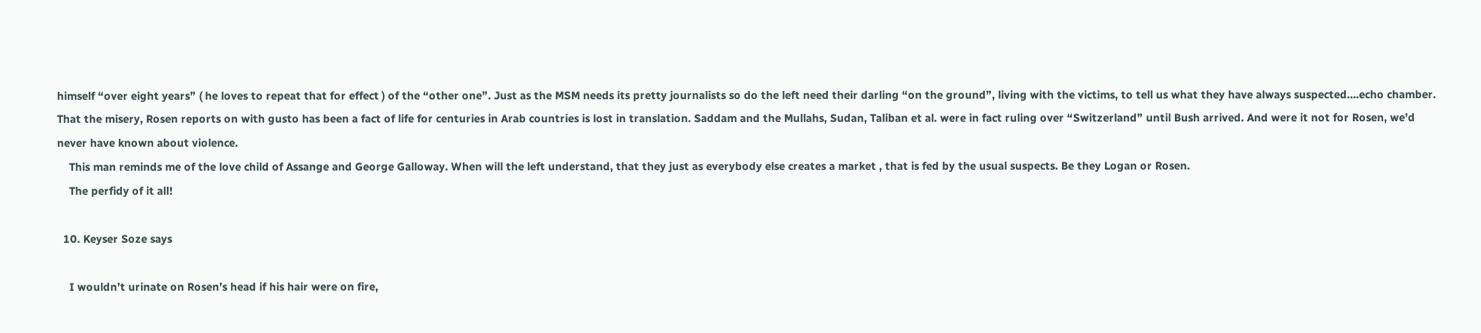himself “over eight years” ( he loves to repeat that for effect ) of the “other one”. Just as the MSM needs its pretty journalists so do the left need their darling “on the ground”, living with the victims, to tell us what they have always suspected….echo chamber. That the misery, Rosen reports on with gusto has been a fact of life for centuries in Arab countries is lost in translation. Saddam and the Mullahs, Sudan, Taliban et al. were in fact ruling over “Switzerland” until Bush arrived. And were it not for Rosen, we’d never have known about violence.
    This man reminds me of the love child of Assange and George Galloway. When will the left understand, that they just as everybody else creates a market , that is fed by the usual suspects. Be they Logan or Rosen.
    The perfidy of it all!

  10. Keyser Soze says

    I wouldn’t urinate on Rosen’s head if his hair were on fire,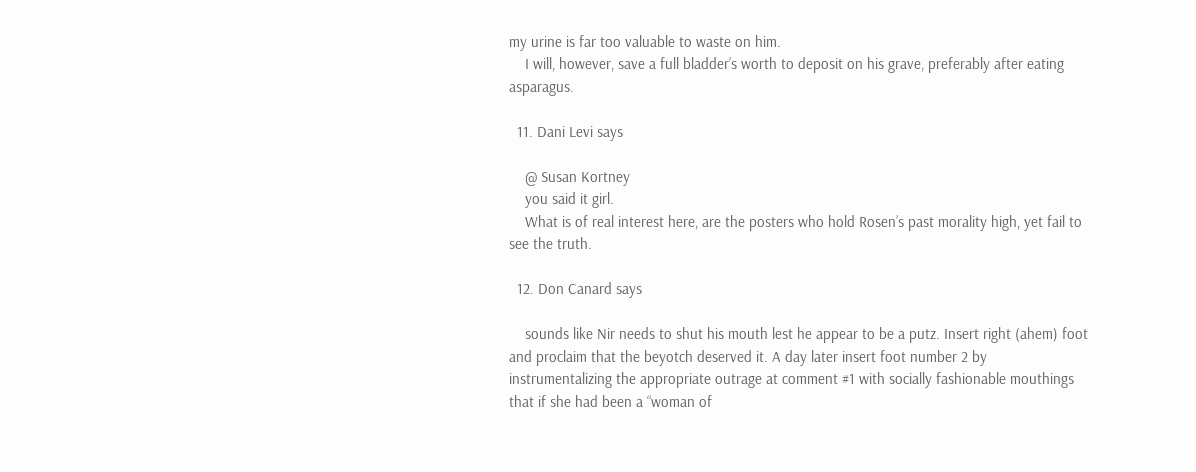my urine is far too valuable to waste on him.
    I will, however, save a full bladder’s worth to deposit on his grave, preferably after eating asparagus.

  11. Dani Levi says

    @ Susan Kortney
    you said it girl.
    What is of real interest here, are the posters who hold Rosen’s past morality high, yet fail to see the truth.

  12. Don Canard says

    sounds like Nir needs to shut his mouth lest he appear to be a putz. Insert right (ahem) foot and proclaim that the beyotch deserved it. A day later insert foot number 2 by instrumentalizing the appropriate outrage at comment #1 with socially fashionable mouthings that if she had been a “woman of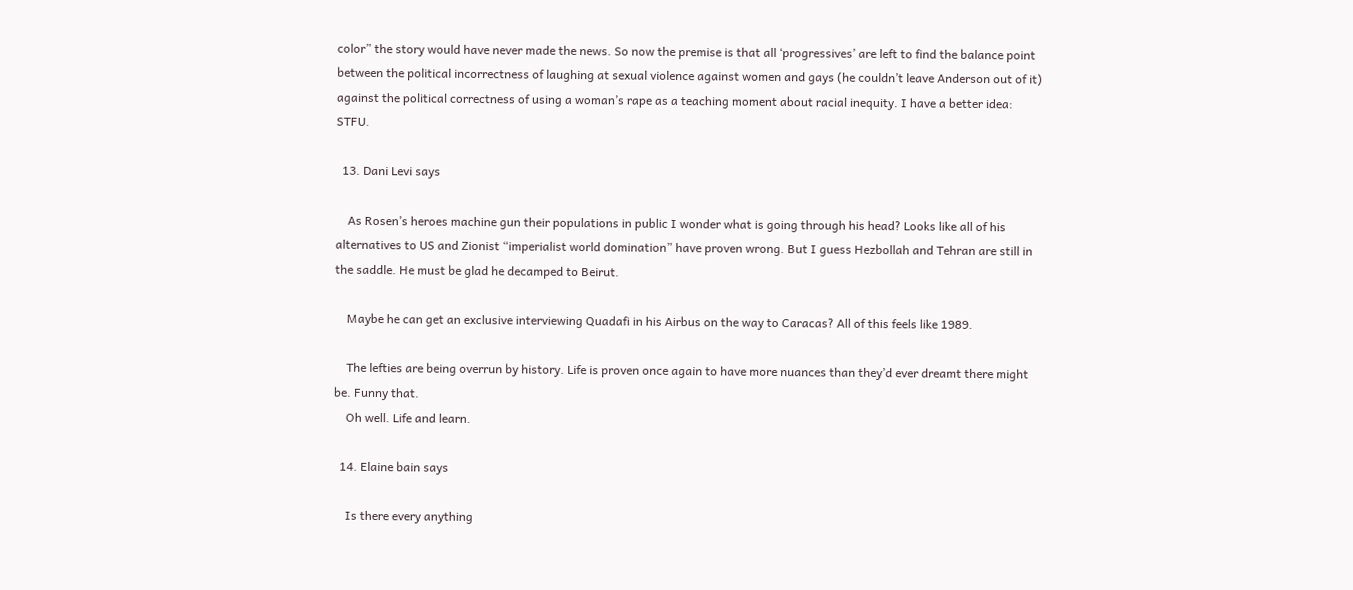color” the story would have never made the news. So now the premise is that all ‘progressives’ are left to find the balance point between the political incorrectness of laughing at sexual violence against women and gays (he couldn’t leave Anderson out of it) against the political correctness of using a woman’s rape as a teaching moment about racial inequity. I have a better idea: STFU.

  13. Dani Levi says

    As Rosen’s heroes machine gun their populations in public I wonder what is going through his head? Looks like all of his alternatives to US and Zionist “imperialist world domination” have proven wrong. But I guess Hezbollah and Tehran are still in the saddle. He must be glad he decamped to Beirut.

    Maybe he can get an exclusive interviewing Quadafi in his Airbus on the way to Caracas? All of this feels like 1989.

    The lefties are being overrun by history. Life is proven once again to have more nuances than they’d ever dreamt there might be. Funny that.
    Oh well. Life and learn.

  14. Elaine bain says

    Is there every anything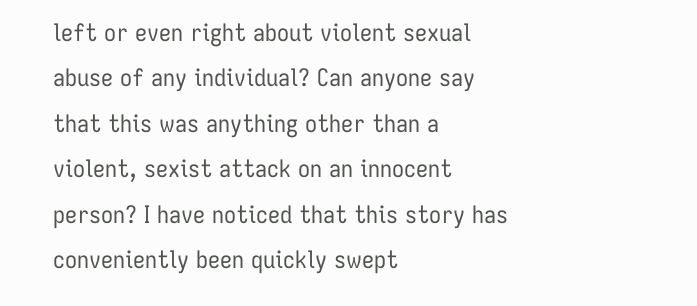left or even right about violent sexual abuse of any individual? Can anyone say that this was anything other than a violent, sexist attack on an innocent person? I have noticed that this story has conveniently been quickly swept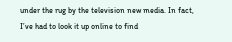under the rug by the television new media. In fact, I’ve had to look it up online to find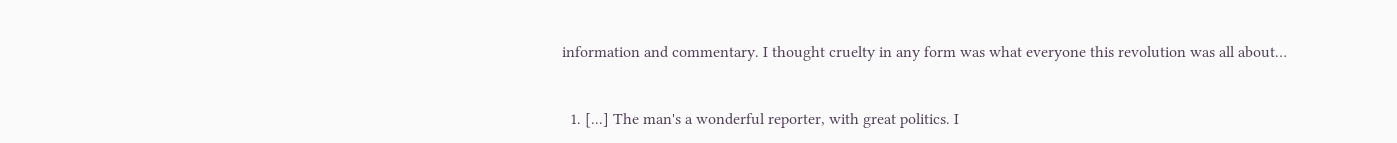information and commentary. I thought cruelty in any form was what everyone this revolution was all about…


  1. [...] The man's a wonderful reporter, with great politics. I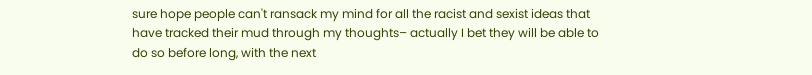sure hope people can't ransack my mind for all the racist and sexist ideas that have tracked their mud through my thoughts– actually I bet they will be able to do so before long, with the next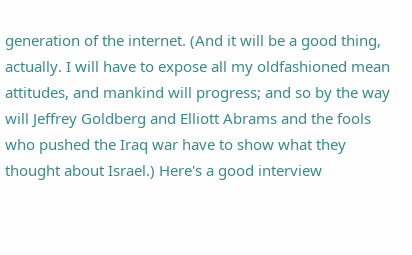generation of the internet. (And it will be a good thing, actually. I will have to expose all my oldfashioned mean attitudes, and mankind will progress; and so by the way will Jeffrey Goldberg and Elliott Abrams and the fools who pushed the Iraq war have to show what they thought about Israel.) Here's a good interview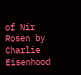of Nir Rosen by Charlie Eisenhood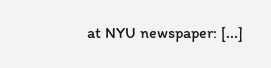at NYU newspaper: [...]